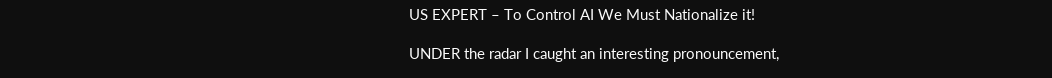US EXPERT – To Control AI We Must Nationalize it!

UNDER the radar I caught an interesting pronouncement,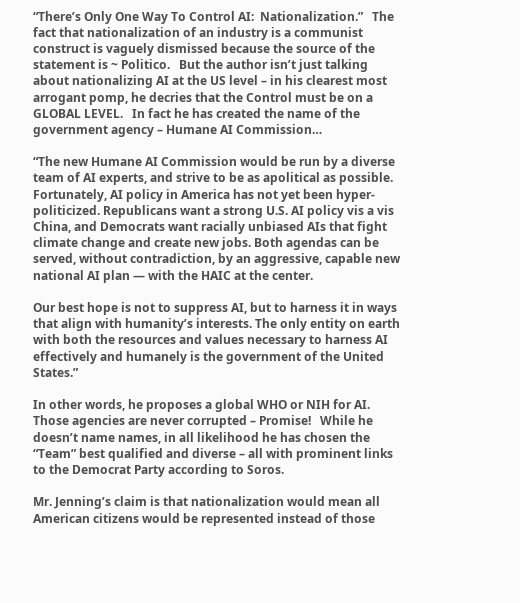“There’s Only One Way To Control AI:  Nationalization.”   The fact that nationalization of an industry is a communist construct is vaguely dismissed because the source of the statement is ~ Politico.   But the author isn’t just talking about nationalizing AI at the US level – in his clearest most arrogant pomp, he decries that the Control must be on a   GLOBAL LEVEL.   In fact he has created the name of the government agency – Humane AI Commission…

“The new Humane AI Commission would be run by a diverse team of AI experts, and strive to be as apolitical as possible. Fortunately, AI policy in America has not yet been hyper-politicized. Republicans want a strong U.S. AI policy vis a vis China, and Democrats want racially unbiased AIs that fight climate change and create new jobs. Both agendas can be served, without contradiction, by an aggressive, capable new national AI plan — with the HAIC at the center.

Our best hope is not to suppress AI, but to harness it in ways that align with humanity’s interests. The only entity on earth with both the resources and values necessary to harness AI effectively and humanely is the government of the United States.”

In other words, he proposes a global WHO or NIH for AI.    Those agencies are never corrupted – Promise!   While he doesn’t name names, in all likelihood he has chosen the “Team” best qualified and diverse – all with prominent links to the Democrat Party according to Soros.

Mr. Jenning’s claim is that nationalization would mean all American citizens would be represented instead of those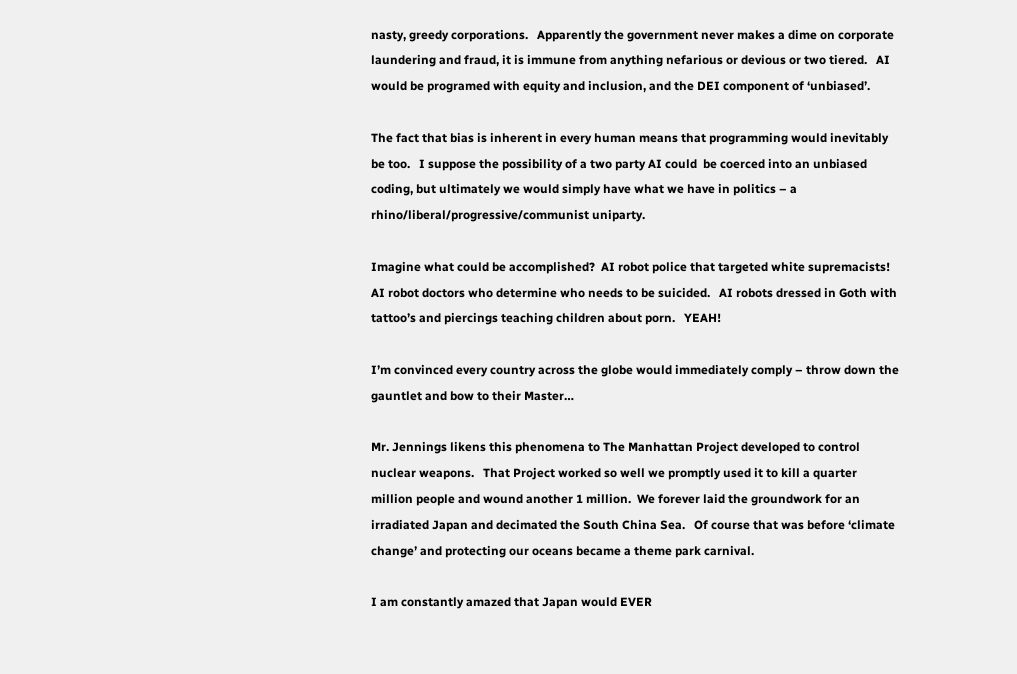nasty, greedy corporations.   Apparently the government never makes a dime on corporate laundering and fraud, it is immune from anything nefarious or devious or two tiered.   AI would be programed with equity and inclusion, and the DEI component of ‘unbiased’.

The fact that bias is inherent in every human means that programming would inevitably be too.   I suppose the possibility of a two party AI could  be coerced into an unbiased coding, but ultimately we would simply have what we have in politics – a rhino/liberal/progressive/communist uniparty.

Imagine what could be accomplished?  AI robot police that targeted white supremacists!  AI robot doctors who determine who needs to be suicided.   AI robots dressed in Goth with tattoo’s and piercings teaching children about porn.   YEAH!

I’m convinced every country across the globe would immediately comply – throw down the gauntlet and bow to their Master…

Mr. Jennings likens this phenomena to The Manhattan Project developed to control nuclear weapons.   That Project worked so well we promptly used it to kill a quarter million people and wound another 1 million.  We forever laid the groundwork for an irradiated Japan and decimated the South China Sea.   Of course that was before ‘climate change’ and protecting our oceans became a theme park carnival.

I am constantly amazed that Japan would EVER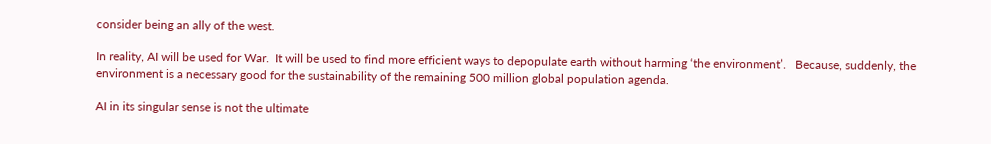consider being an ally of the west.

In reality, AI will be used for War.  It will be used to find more efficient ways to depopulate earth without harming ‘the environment’.   Because, suddenly, the environment is a necessary good for the sustainability of the remaining 500 million global population agenda.

AI in its singular sense is not the ultimate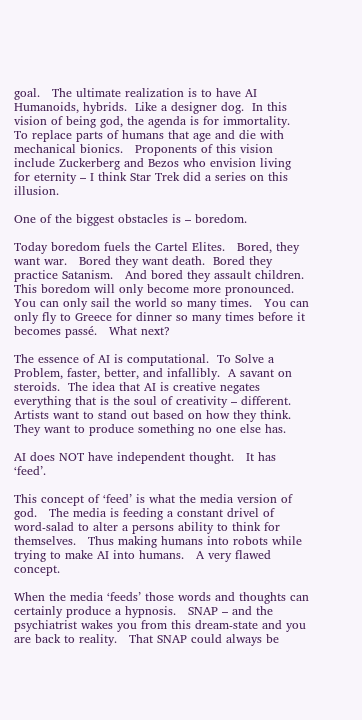goal.   The ultimate realization is to have AI Humanoids, hybrids.  Like a designer dog.  In this vision of being god, the agenda is for immortality.   To replace parts of humans that age and die with mechanical bionics.   Proponents of this vision include Zuckerberg and Bezos who envision living for eternity – I think Star Trek did a series on this illusion.

One of the biggest obstacles is – boredom.

Today boredom fuels the Cartel Elites.   Bored, they want war.   Bored they want death.  Bored they practice Satanism.   And bored they assault children.   This boredom will only become more pronounced.   You can only sail the world so many times.   You can only fly to Greece for dinner so many times before it becomes passé.   What next?

The essence of AI is computational.  To Solve a Problem, faster, better, and infallibly.  A savant on steroids.  The idea that AI is creative negates everything that is the soul of creativity – different.   Artists want to stand out based on how they think.   They want to produce something no one else has.

AI does NOT have independent thought.   It has ‘feed’.

This concept of ‘feed’ is what the media version of god.   The media is feeding a constant drivel of word-salad to alter a persons ability to think for themselves.   Thus making humans into robots while trying to make AI into humans.   A very flawed concept.

When the media ‘feeds’ those words and thoughts can certainly produce a hypnosis.   SNAP – and the psychiatrist wakes you from this dream-state and you are back to reality.   That SNAP could always be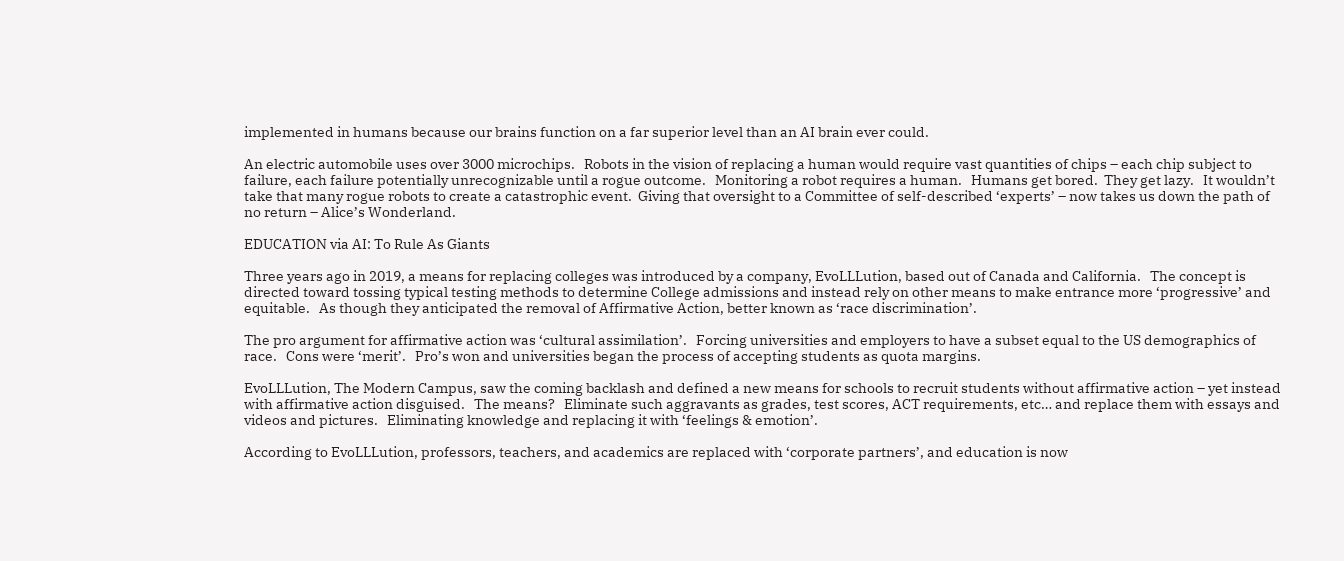implemented in humans because our brains function on a far superior level than an AI brain ever could.

An electric automobile uses over 3000 microchips.   Robots in the vision of replacing a human would require vast quantities of chips – each chip subject to failure, each failure potentially unrecognizable until a rogue outcome.   Monitoring a robot requires a human.   Humans get bored.  They get lazy.   It wouldn’t take that many rogue robots to create a catastrophic event.  Giving that oversight to a Committee of self-described ‘experts’ – now takes us down the path of no return – Alice’s Wonderland.

EDUCATION via AI: To Rule As Giants

Three years ago in 2019, a means for replacing colleges was introduced by a company, EvoLLLution, based out of Canada and California.   The concept is directed toward tossing typical testing methods to determine College admissions and instead rely on other means to make entrance more ‘progressive’ and equitable.   As though they anticipated the removal of Affirmative Action, better known as ‘race discrimination’.

The pro argument for affirmative action was ‘cultural assimilation’.   Forcing universities and employers to have a subset equal to the US demographics of race.   Cons were ‘merit’.   Pro’s won and universities began the process of accepting students as quota margins.

EvoLLLution, The Modern Campus, saw the coming backlash and defined a new means for schools to recruit students without affirmative action – yet instead with affirmative action disguised.   The means?   Eliminate such aggravants as grades, test scores, ACT requirements, etc… and replace them with essays and videos and pictures.   Eliminating knowledge and replacing it with ‘feelings & emotion’.

According to EvoLLLution, professors, teachers, and academics are replaced with ‘corporate partners’, and education is now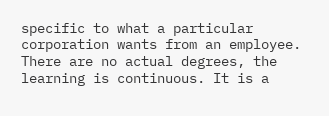specific to what a particular corporation wants from an employee. There are no actual degrees, the learning is continuous. It is a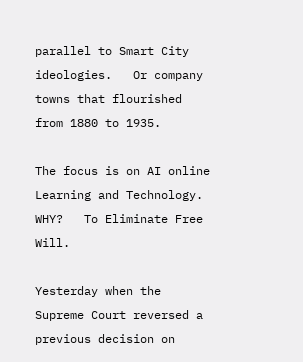parallel to Smart City ideologies.   Or company towns that flourished from 1880 to 1935.

The focus is on AI online Learning and Technology.  WHY?   To Eliminate Free Will.

Yesterday when the Supreme Court reversed a previous decision on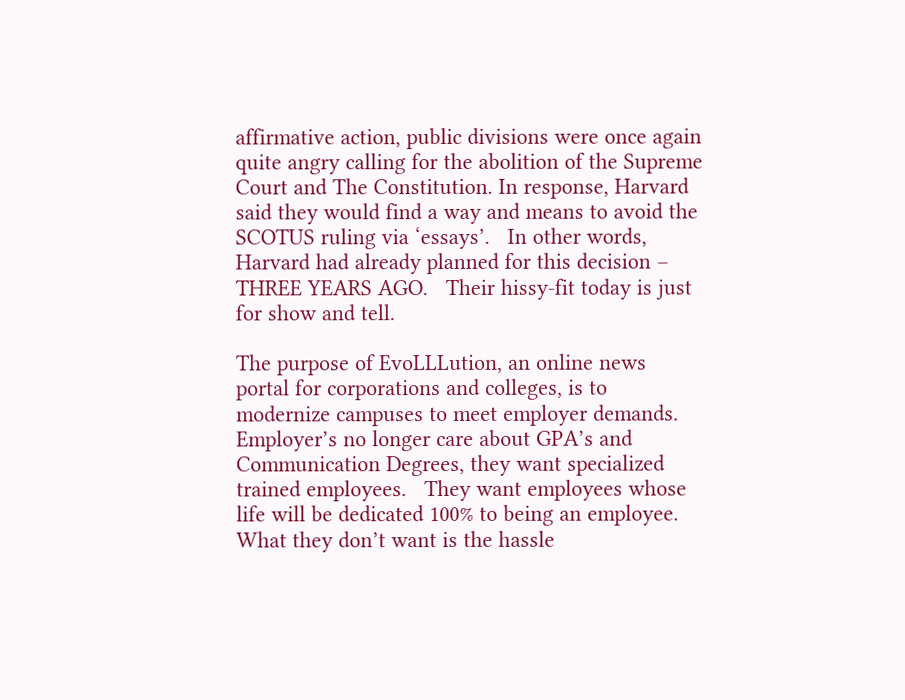affirmative action, public divisions were once again quite angry calling for the abolition of the Supreme Court and The Constitution. In response, Harvard said they would find a way and means to avoid the SCOTUS ruling via ‘essays’.   In other words, Harvard had already planned for this decision – THREE YEARS AGO.   Their hissy-fit today is just for show and tell.

The purpose of EvoLLLution, an online news portal for corporations and colleges, is to modernize campuses to meet employer demands.   Employer’s no longer care about GPA’s and Communication Degrees, they want specialized trained employees.   They want employees whose life will be dedicated 100% to being an employee. What they don’t want is the hassle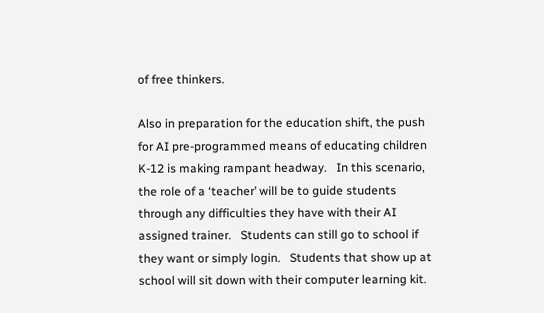of free thinkers.

Also in preparation for the education shift, the push for AI pre-programmed means of educating children K-12 is making rampant headway.   In this scenario, the role of a ‘teacher’ will be to guide students through any difficulties they have with their AI assigned trainer.   Students can still go to school if they want or simply login.   Students that show up at school will sit down with their computer learning kit.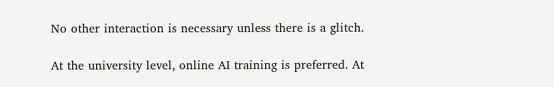No other interaction is necessary unless there is a glitch.

At the university level, online AI training is preferred. At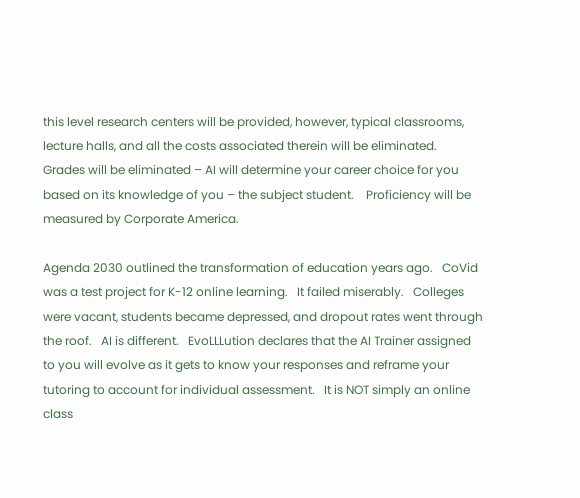this level research centers will be provided, however, typical classrooms, lecture halls, and all the costs associated therein will be eliminated.   Grades will be eliminated – AI will determine your career choice for you based on its knowledge of you – the subject student.    Proficiency will be measured by Corporate America.

Agenda 2030 outlined the transformation of education years ago.   CoVid was a test project for K-12 online learning.   It failed miserably.   Colleges were vacant, students became depressed, and dropout rates went through the roof.   AI is different.   EvoLLLution declares that the AI Trainer assigned to you will evolve as it gets to know your responses and reframe your tutoring to account for individual assessment.   It is NOT simply an online class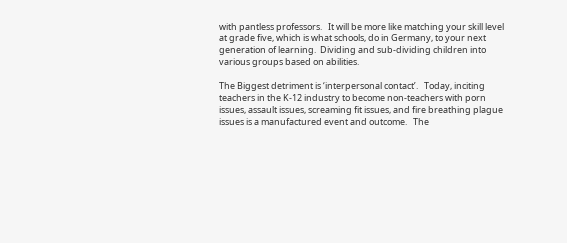with pantless professors.   It will be more like matching your skill level at grade five, which is what schools, do in Germany, to your next generation of learning.  Dividing and sub-dividing children into various groups based on abilities.

The Biggest detriment is ‘interpersonal contact’.   Today, inciting teachers in the K-12 industry to become non-teachers with porn issues, assault issues, screaming fit issues, and fire breathing plague issues is a manufactured event and outcome.   The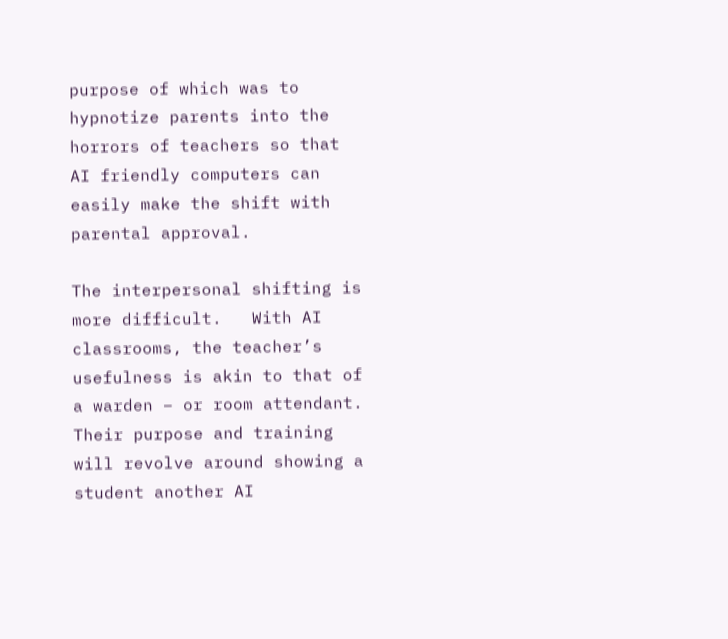purpose of which was to hypnotize parents into the horrors of teachers so that AI friendly computers can easily make the shift with parental approval.

The interpersonal shifting is more difficult.   With AI classrooms, the teacher’s usefulness is akin to that of a warden – or room attendant.   Their purpose and training will revolve around showing a student another AI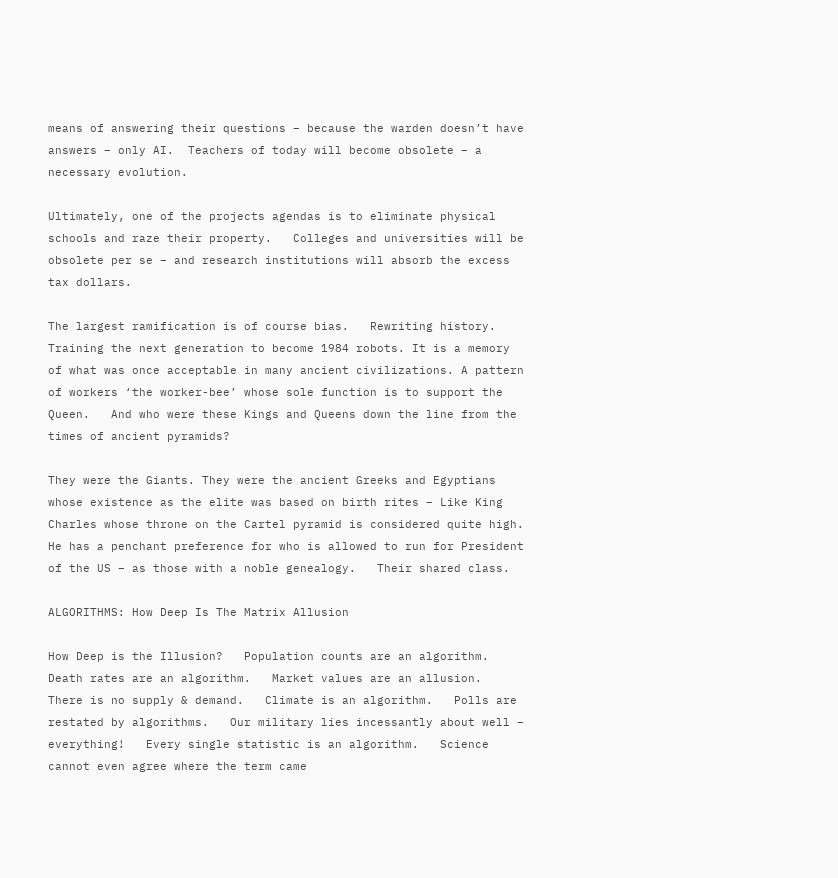means of answering their questions – because the warden doesn’t have answers – only AI.  Teachers of today will become obsolete – a necessary evolution.

Ultimately, one of the projects agendas is to eliminate physical schools and raze their property.   Colleges and universities will be obsolete per se – and research institutions will absorb the excess tax dollars.

The largest ramification is of course bias.   Rewriting history. Training the next generation to become 1984 robots. It is a memory of what was once acceptable in many ancient civilizations. A pattern of workers ‘the worker-bee’ whose sole function is to support the Queen.   And who were these Kings and Queens down the line from the times of ancient pyramids?

They were the Giants. They were the ancient Greeks and Egyptians whose existence as the elite was based on birth rites – Like King Charles whose throne on the Cartel pyramid is considered quite high.   He has a penchant preference for who is allowed to run for President of the US – as those with a noble genealogy.   Their shared class.

ALGORITHMS: How Deep Is The Matrix Allusion

How Deep is the Illusion?   Population counts are an algorithm.   Death rates are an algorithm.   Market values are an allusion.   There is no supply & demand.   Climate is an algorithm.   Polls are restated by algorithms.   Our military lies incessantly about well – everything!   Every single statistic is an algorithm.   Science cannot even agree where the term came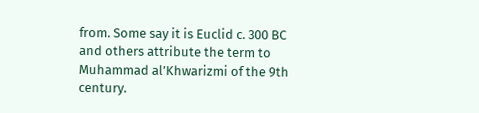from. Some say it is Euclid c. 300 BC and others attribute the term to Muhammad al’Khwarizmi of the 9th century.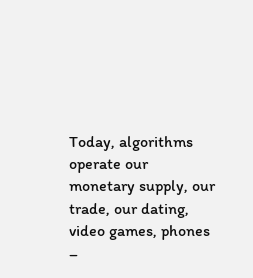Today, algorithms operate our monetary supply, our trade, our dating, video games, phones –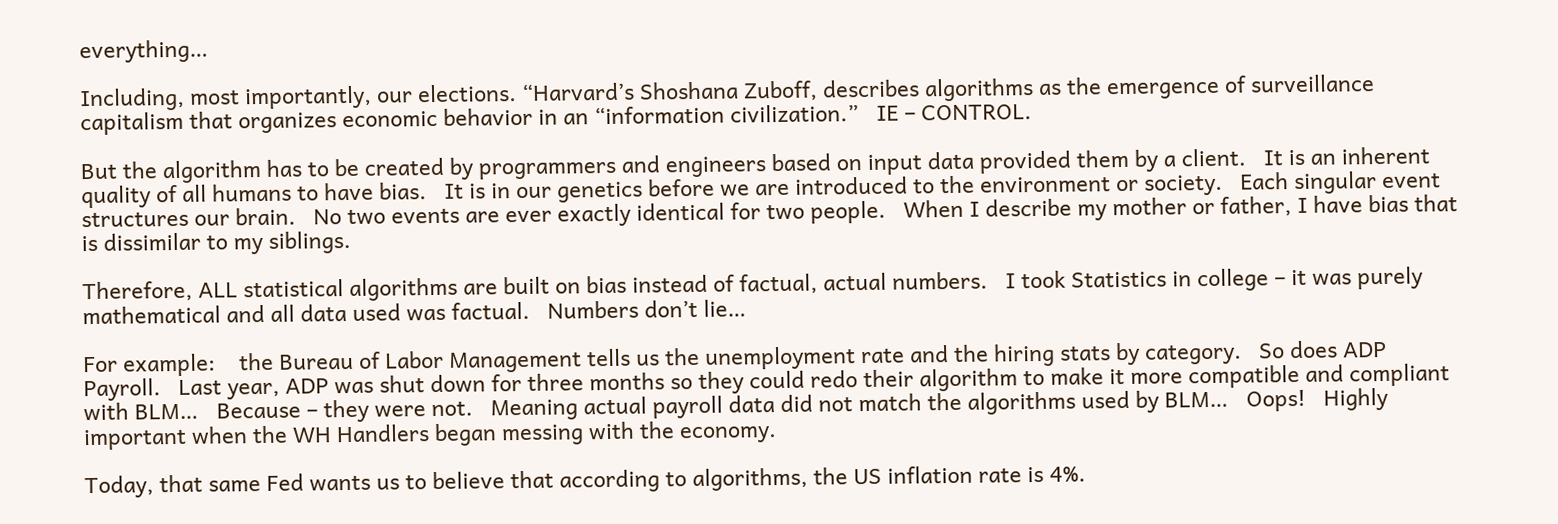everything…

Including, most importantly, our elections. “Harvard’s Shoshana Zuboff, describes algorithms as the emergence of surveillance capitalism that organizes economic behavior in an “information civilization.”   IE – CONTROL.

But the algorithm has to be created by programmers and engineers based on input data provided them by a client.   It is an inherent quality of all humans to have bias.   It is in our genetics before we are introduced to the environment or society.   Each singular event structures our brain.   No two events are ever exactly identical for two people.   When I describe my mother or father, I have bias that is dissimilar to my siblings.

Therefore, ALL statistical algorithms are built on bias instead of factual, actual numbers.   I took Statistics in college – it was purely mathematical and all data used was factual.   Numbers don’t lie…

For example:    the Bureau of Labor Management tells us the unemployment rate and the hiring stats by category.   So does ADP Payroll.   Last year, ADP was shut down for three months so they could redo their algorithm to make it more compatible and compliant with BLM…   Because – they were not.   Meaning actual payroll data did not match the algorithms used by BLM…   Oops!   Highly important when the WH Handlers began messing with the economy.

Today, that same Fed wants us to believe that according to algorithms, the US inflation rate is 4%.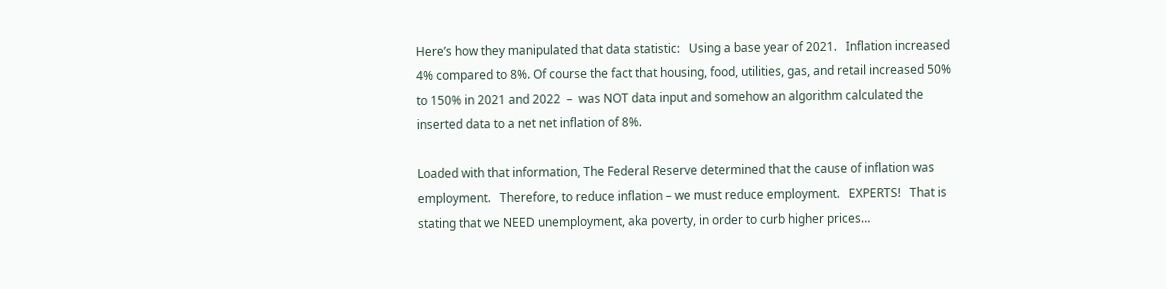Here’s how they manipulated that data statistic:   Using a base year of 2021.   Inflation increased 4% compared to 8%. Of course the fact that housing, food, utilities, gas, and retail increased 50% to 150% in 2021 and 2022  –  was NOT data input and somehow an algorithm calculated the inserted data to a net net inflation of 8%.

Loaded with that information, The Federal Reserve determined that the cause of inflation was employment.   Therefore, to reduce inflation – we must reduce employment.   EXPERTS!   That is stating that we NEED unemployment, aka poverty, in order to curb higher prices…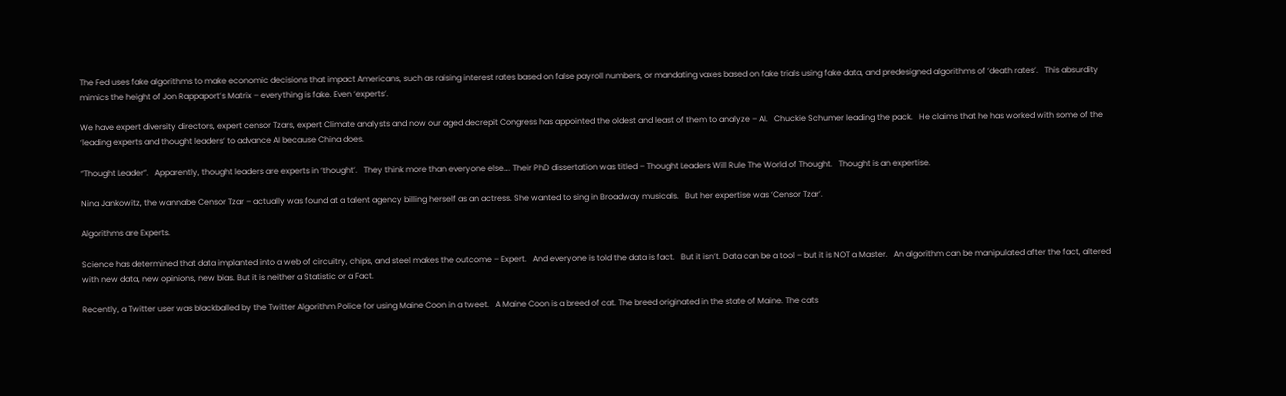The Fed uses fake algorithms to make economic decisions that impact Americans, such as raising interest rates based on false payroll numbers, or mandating vaxes based on fake trials using fake data, and predesigned algorithms of ‘death rates’.   This absurdity mimics the height of Jon Rappaport’s Matrix – everything is fake. Even ‘experts’.

We have expert diversity directors, expert censor Tzars, expert Climate analysts and now our aged decrepit Congress has appointed the oldest and least of them to analyze – AI.   Chuckie Schumer leading the pack.   He claims that he has worked with some of the ‘leading experts and thought leaders’ to advance AI because China does.

“Thought Leader”.   Apparently, thought leaders are experts in ‘thought’.   They think more than everyone else…. Their PhD dissertation was titled – Thought Leaders Will Rule The World of Thought.   Thought is an expertise.

Nina Jankowitz, the wannabe Censor Tzar – actually was found at a talent agency billing herself as an actress. She wanted to sing in Broadway musicals.   But her expertise was ‘Censor Tzar’.

Algorithms are Experts.

Science has determined that data implanted into a web of circuitry, chips, and steel makes the outcome – Expert.   And everyone is told the data is fact.   But it isn’t. Data can be a tool – but it is NOT a Master.   An algorithm can be manipulated after the fact, altered with new data, new opinions, new bias. But it is neither a Statistic or a Fact.

Recently, a Twitter user was blackballed by the Twitter Algorithm Police for using Maine Coon in a tweet.   A Maine Coon is a breed of cat. The breed originated in the state of Maine. The cats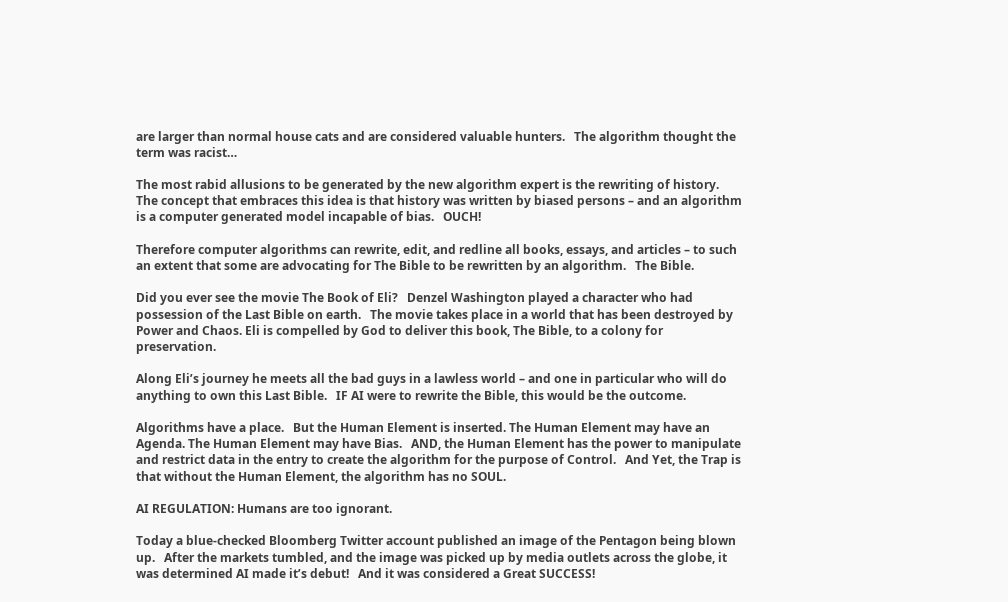are larger than normal house cats and are considered valuable hunters.   The algorithm thought the term was racist…

The most rabid allusions to be generated by the new algorithm expert is the rewriting of history.   The concept that embraces this idea is that history was written by biased persons – and an algorithm is a computer generated model incapable of bias.   OUCH!

Therefore computer algorithms can rewrite, edit, and redline all books, essays, and articles – to such an extent that some are advocating for The Bible to be rewritten by an algorithm.   The Bible.

Did you ever see the movie The Book of Eli?   Denzel Washington played a character who had possession of the Last Bible on earth.   The movie takes place in a world that has been destroyed by Power and Chaos. Eli is compelled by God to deliver this book, The Bible, to a colony for preservation.

Along Eli’s journey he meets all the bad guys in a lawless world – and one in particular who will do anything to own this Last Bible.   IF AI were to rewrite the Bible, this would be the outcome.

Algorithms have a place.   But the Human Element is inserted. The Human Element may have an Agenda. The Human Element may have Bias.   AND, the Human Element has the power to manipulate and restrict data in the entry to create the algorithm for the purpose of Control.   And Yet, the Trap is that without the Human Element, the algorithm has no SOUL.

AI REGULATION: Humans are too ignorant.

Today a blue-checked Bloomberg Twitter account published an image of the Pentagon being blown up.   After the markets tumbled, and the image was picked up by media outlets across the globe, it was determined AI made it’s debut!   And it was considered a Great SUCCESS!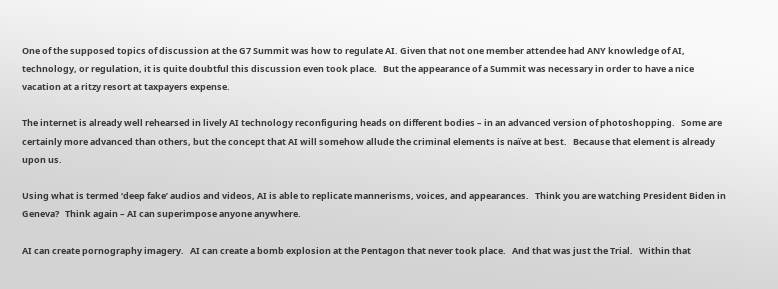One of the supposed topics of discussion at the G7 Summit was how to regulate AI. Given that not one member attendee had ANY knowledge of AI, technology, or regulation, it is quite doubtful this discussion even took place.   But the appearance of a Summit was necessary in order to have a nice vacation at a ritzy resort at taxpayers expense.

The internet is already well rehearsed in lively AI technology reconfiguring heads on different bodies – in an advanced version of photoshopping.   Some are certainly more advanced than others, but the concept that AI will somehow allude the criminal elements is naïve at best.   Because that element is already upon us.

Using what is termed ‘deep fake’ audios and videos, AI is able to replicate mannerisms, voices, and appearances.   Think you are watching President Biden in Geneva?   Think again – AI can superimpose anyone anywhere.

AI can create pornography imagery.   AI can create a bomb explosion at the Pentagon that never took place.   And that was just the Trial.   Within that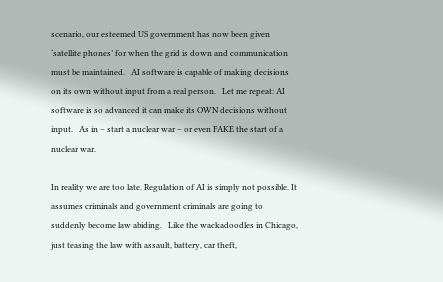scenario, our esteemed US government has now been given ‘satellite phones’ for when the grid is down and communication must be maintained.   AI software is capable of making decisions on its own without input from a real person.   Let me repeat: AI software is so advanced it can make its OWN decisions without input.   As in – start a nuclear war – or even FAKE the start of a nuclear war.

In reality we are too late. Regulation of AI is simply not possible. It assumes criminals and government criminals are going to suddenly become law abiding.   Like the wackadoodles in Chicago, just teasing the law with assault, battery, car theft,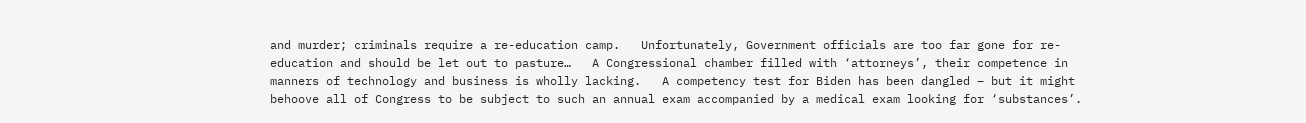and murder; criminals require a re-education camp.   Unfortunately, Government officials are too far gone for re-education and should be let out to pasture…   A Congressional chamber filled with ‘attorneys’, their competence in manners of technology and business is wholly lacking.   A competency test for Biden has been dangled – but it might behoove all of Congress to be subject to such an annual exam accompanied by a medical exam looking for ‘substances’.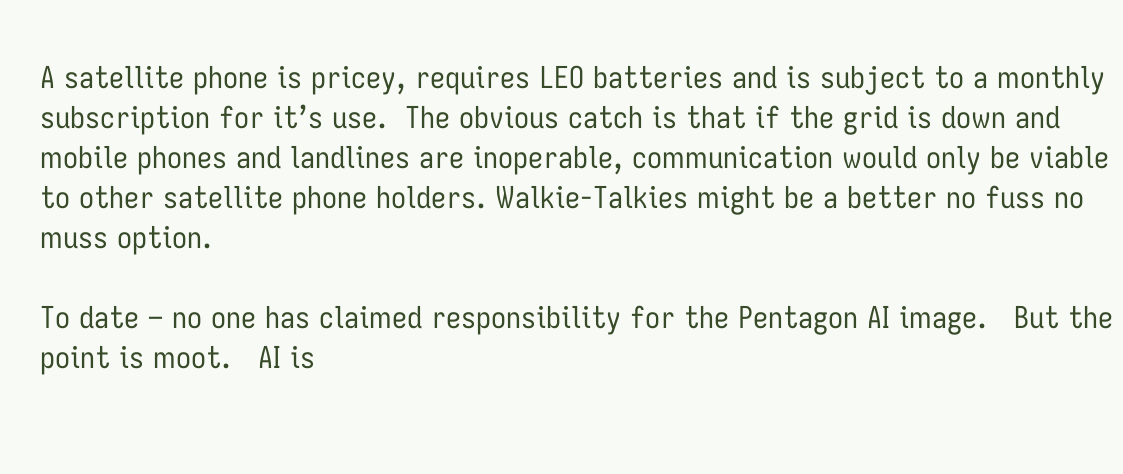A satellite phone is pricey, requires LEO batteries and is subject to a monthly subscription for it’s use.  The obvious catch is that if the grid is down and mobile phones and landlines are inoperable, communication would only be viable to other satellite phone holders. Walkie-Talkies might be a better no fuss no muss option.

To date – no one has claimed responsibility for the Pentagon AI image.   But the point is moot.   AI is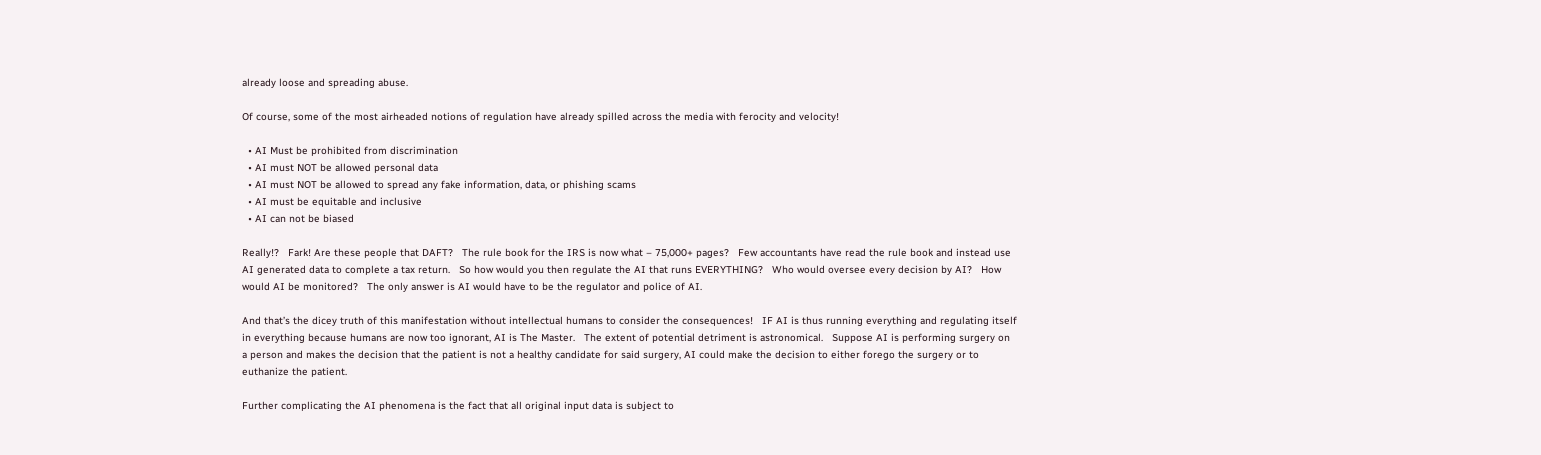already loose and spreading abuse.

Of course, some of the most airheaded notions of regulation have already spilled across the media with ferocity and velocity!

  • AI Must be prohibited from discrimination
  • AI must NOT be allowed personal data
  • AI must NOT be allowed to spread any fake information, data, or phishing scams
  • AI must be equitable and inclusive
  • AI can not be biased

Really!?   Fark! Are these people that DAFT?   The rule book for the IRS is now what – 75,000+ pages?   Few accountants have read the rule book and instead use AI generated data to complete a tax return.   So how would you then regulate the AI that runs EVERYTHING?   Who would oversee every decision by AI?   How would AI be monitored?   The only answer is AI would have to be the regulator and police of AI.

And that’s the dicey truth of this manifestation without intellectual humans to consider the consequences!   IF AI is thus running everything and regulating itself in everything because humans are now too ignorant, AI is The Master.   The extent of potential detriment is astronomical.   Suppose AI is performing surgery on a person and makes the decision that the patient is not a healthy candidate for said surgery, AI could make the decision to either forego the surgery or to euthanize the patient.

Further complicating the AI phenomena is the fact that all original input data is subject to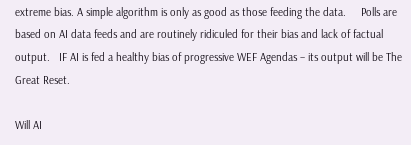extreme bias. A simple algorithm is only as good as those feeding the data.     Polls are based on AI data feeds and are routinely ridiculed for their bias and lack of factual output.   IF AI is fed a healthy bias of progressive WEF Agendas – its output will be The Great Reset.

Will AI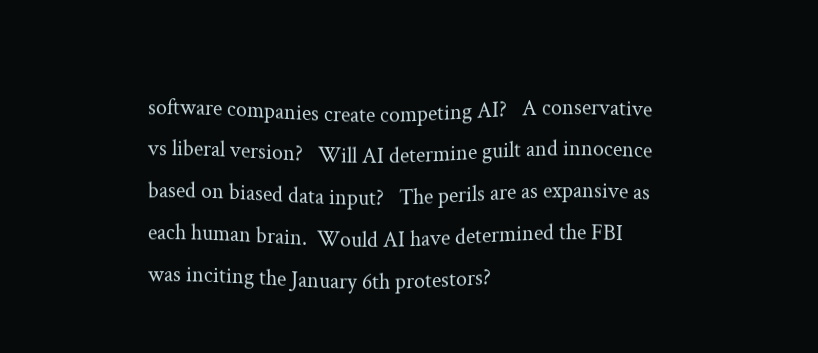software companies create competing AI?   A conservative vs liberal version?   Will AI determine guilt and innocence based on biased data input?   The perils are as expansive as each human brain.  Would AI have determined the FBI was inciting the January 6th protestors?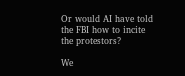Or would AI have told the FBI how to incite the protestors?

We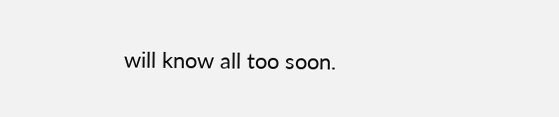will know all too soon.